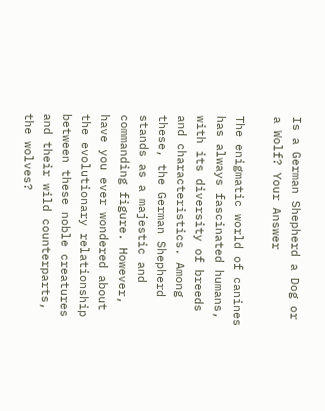Is a German Shepherd a Dog or a Wolf? Your Answer

The enigmatic world of canines has always fascinated humans, with its diversity of breeds and characteristics. Among these, the German Shepherd stands as a majestic and commanding figure. However, have you ever wondered about the evolutionary relationship between these noble creatures and their wild counterparts, the wolves?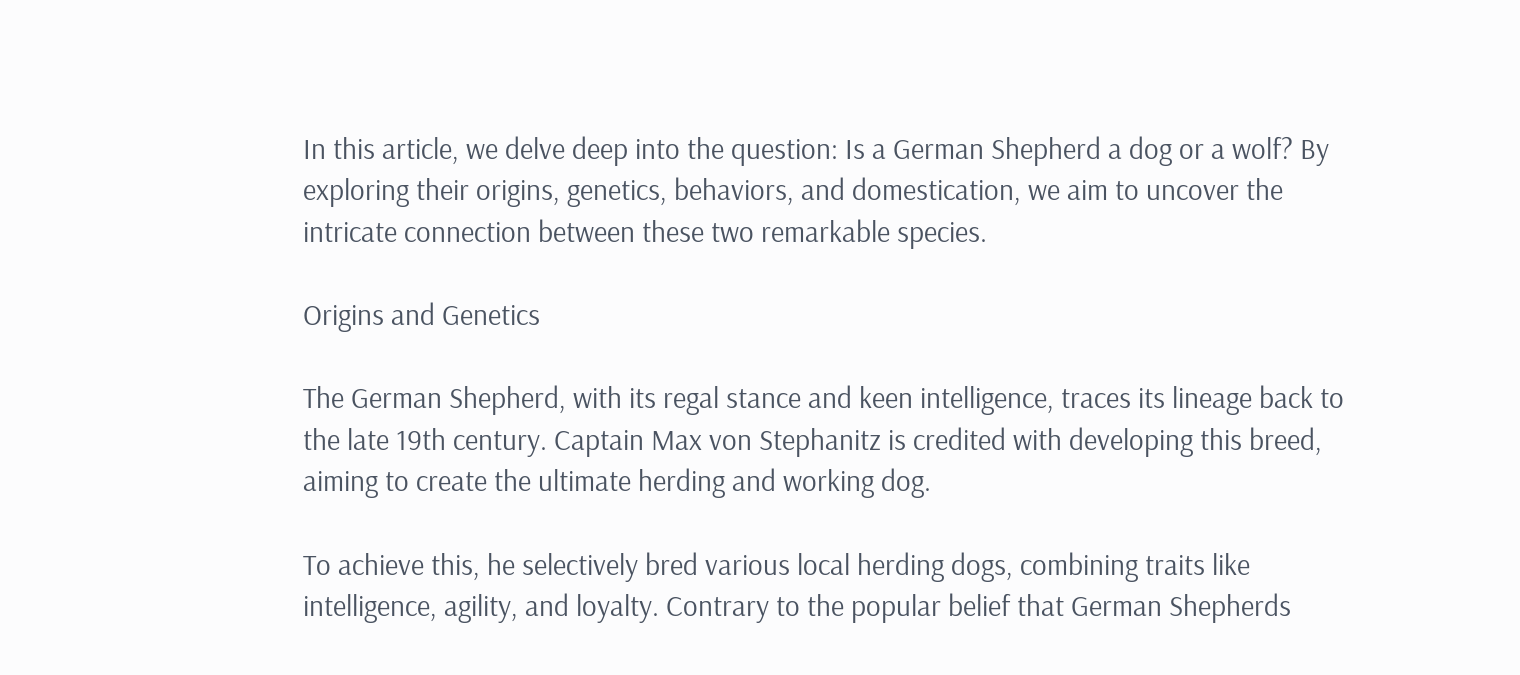In this article, we delve deep into the question: Is a German Shepherd a dog or a wolf? By exploring their origins, genetics, behaviors, and domestication, we aim to uncover the intricate connection between these two remarkable species.

Origins and Genetics

The German Shepherd, with its regal stance and keen intelligence, traces its lineage back to the late 19th century. Captain Max von Stephanitz is credited with developing this breed, aiming to create the ultimate herding and working dog.

To achieve this, he selectively bred various local herding dogs, combining traits like intelligence, agility, and loyalty. Contrary to the popular belief that German Shepherds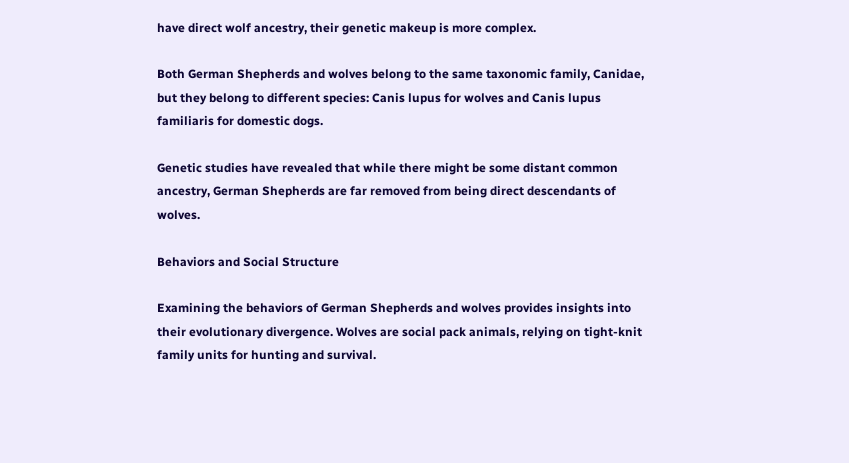have direct wolf ancestry, their genetic makeup is more complex.

Both German Shepherds and wolves belong to the same taxonomic family, Canidae, but they belong to different species: Canis lupus for wolves and Canis lupus familiaris for domestic dogs.

Genetic studies have revealed that while there might be some distant common ancestry, German Shepherds are far removed from being direct descendants of wolves.

Behaviors and Social Structure

Examining the behaviors of German Shepherds and wolves provides insights into their evolutionary divergence. Wolves are social pack animals, relying on tight-knit family units for hunting and survival.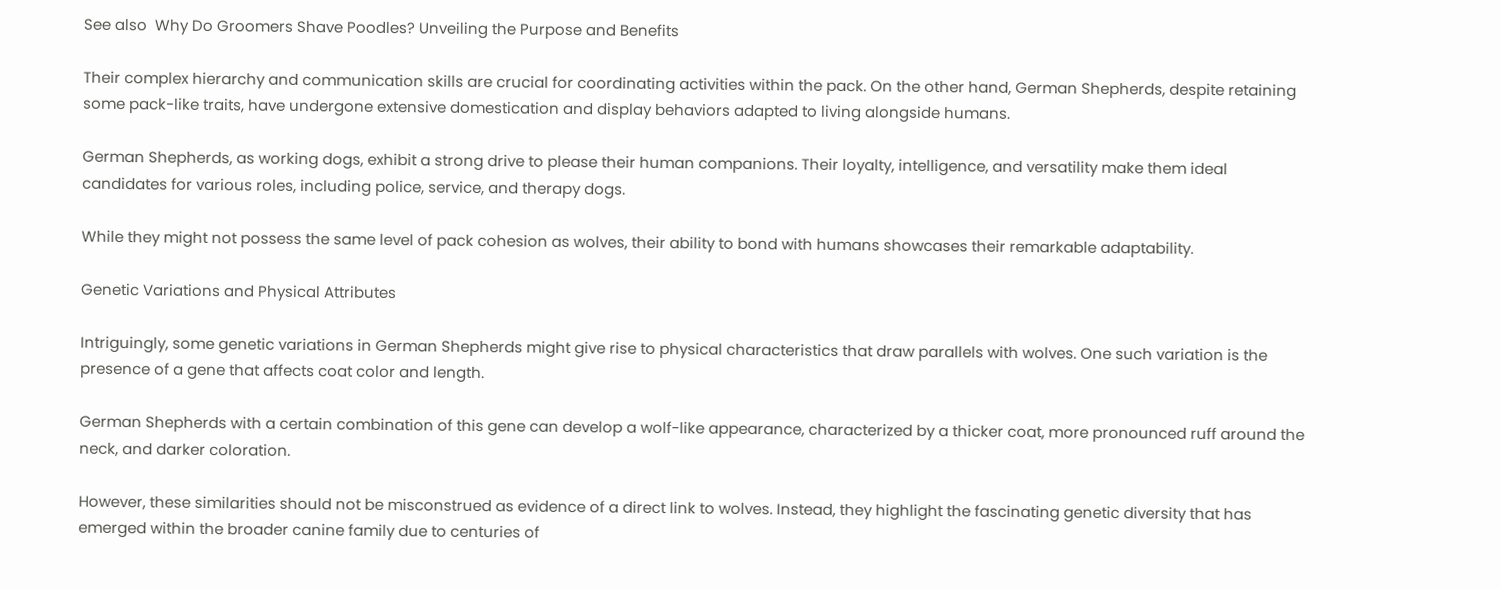See also  Why Do Groomers Shave Poodles? Unveiling the Purpose and Benefits

Their complex hierarchy and communication skills are crucial for coordinating activities within the pack. On the other hand, German Shepherds, despite retaining some pack-like traits, have undergone extensive domestication and display behaviors adapted to living alongside humans.

German Shepherds, as working dogs, exhibit a strong drive to please their human companions. Their loyalty, intelligence, and versatility make them ideal candidates for various roles, including police, service, and therapy dogs.

While they might not possess the same level of pack cohesion as wolves, their ability to bond with humans showcases their remarkable adaptability.

Genetic Variations and Physical Attributes

Intriguingly, some genetic variations in German Shepherds might give rise to physical characteristics that draw parallels with wolves. One such variation is the presence of a gene that affects coat color and length.

German Shepherds with a certain combination of this gene can develop a wolf-like appearance, characterized by a thicker coat, more pronounced ruff around the neck, and darker coloration.

However, these similarities should not be misconstrued as evidence of a direct link to wolves. Instead, they highlight the fascinating genetic diversity that has emerged within the broader canine family due to centuries of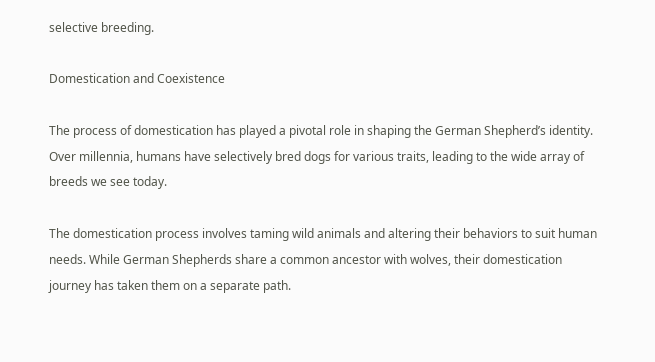selective breeding.

Domestication and Coexistence

The process of domestication has played a pivotal role in shaping the German Shepherd’s identity. Over millennia, humans have selectively bred dogs for various traits, leading to the wide array of breeds we see today.

The domestication process involves taming wild animals and altering their behaviors to suit human needs. While German Shepherds share a common ancestor with wolves, their domestication journey has taken them on a separate path.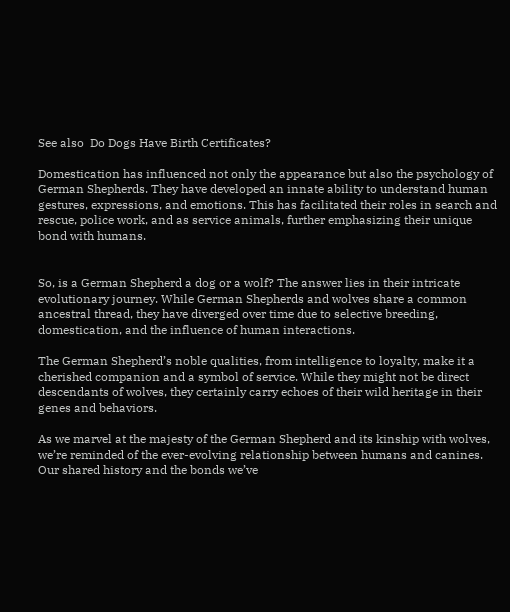See also  Do Dogs Have Birth Certificates?

Domestication has influenced not only the appearance but also the psychology of German Shepherds. They have developed an innate ability to understand human gestures, expressions, and emotions. This has facilitated their roles in search and rescue, police work, and as service animals, further emphasizing their unique bond with humans.


So, is a German Shepherd a dog or a wolf? The answer lies in their intricate evolutionary journey. While German Shepherds and wolves share a common ancestral thread, they have diverged over time due to selective breeding, domestication, and the influence of human interactions.

The German Shepherd’s noble qualities, from intelligence to loyalty, make it a cherished companion and a symbol of service. While they might not be direct descendants of wolves, they certainly carry echoes of their wild heritage in their genes and behaviors.

As we marvel at the majesty of the German Shepherd and its kinship with wolves, we’re reminded of the ever-evolving relationship between humans and canines. Our shared history and the bonds we’ve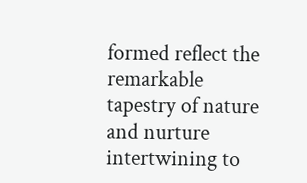formed reflect the remarkable tapestry of nature and nurture intertwining to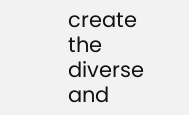create the diverse and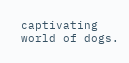captivating world of dogs.